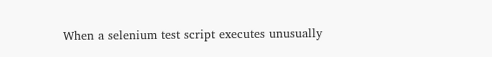When a selenium test script executes unusually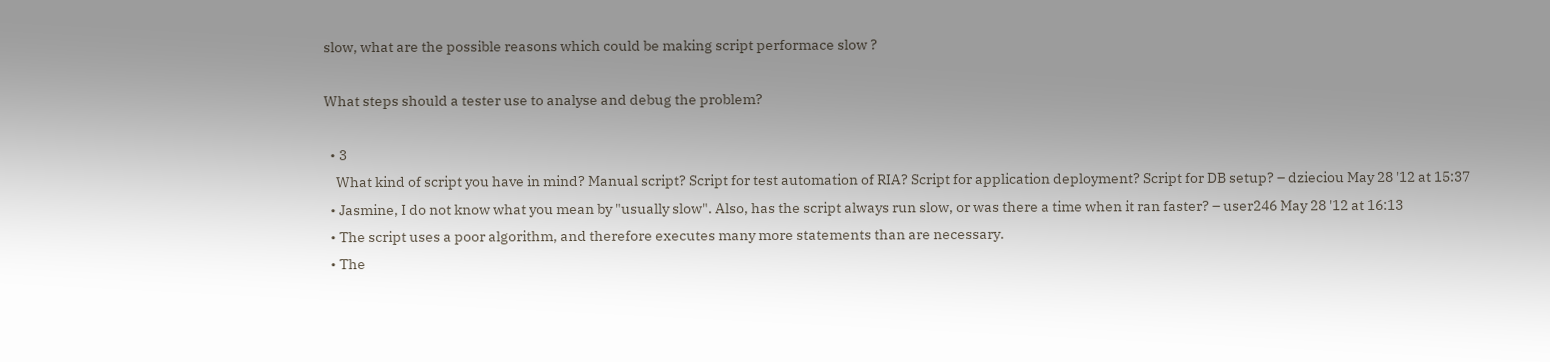slow, what are the possible reasons which could be making script performace slow ?

What steps should a tester use to analyse and debug the problem?

  • 3
    What kind of script you have in mind? Manual script? Script for test automation of RIA? Script for application deployment? Script for DB setup? – dzieciou May 28 '12 at 15:37
  • Jasmine, I do not know what you mean by "usually slow". Also, has the script always run slow, or was there a time when it ran faster? – user246 May 28 '12 at 16:13
  • The script uses a poor algorithm, and therefore executes many more statements than are necessary.
  • The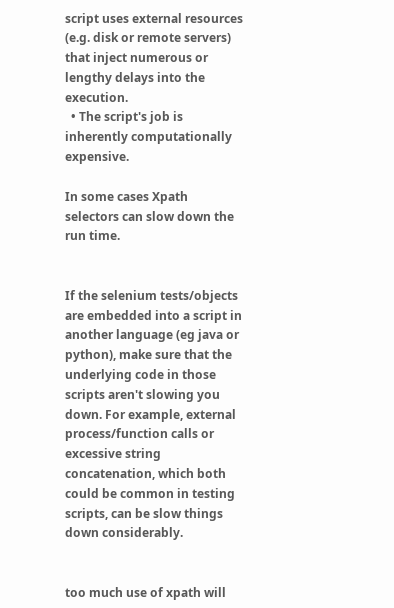script uses external resources (e.g. disk or remote servers) that inject numerous or lengthy delays into the execution.
  • The script's job is inherently computationally expensive.

In some cases Xpath selectors can slow down the run time.


If the selenium tests/objects are embedded into a script in another language (eg java or python), make sure that the underlying code in those scripts aren't slowing you down. For example, external process/function calls or excessive string concatenation, which both could be common in testing scripts, can be slow things down considerably.


too much use of xpath will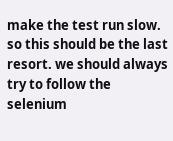make the test run slow. so this should be the last resort. we should always try to follow the selenium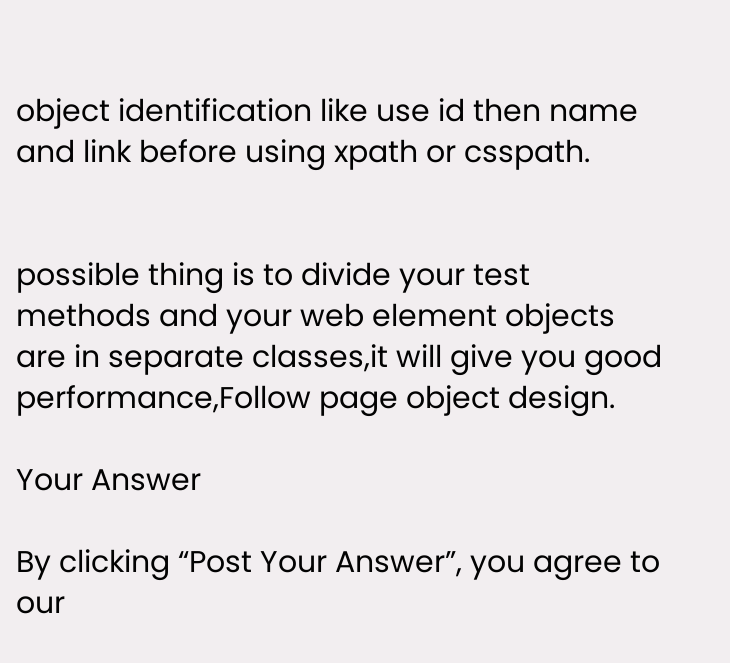object identification like use id then name and link before using xpath or csspath.


possible thing is to divide your test methods and your web element objects are in separate classes,it will give you good performance,Follow page object design.

Your Answer

By clicking “Post Your Answer”, you agree to our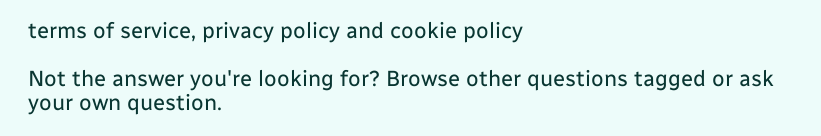terms of service, privacy policy and cookie policy

Not the answer you're looking for? Browse other questions tagged or ask your own question.